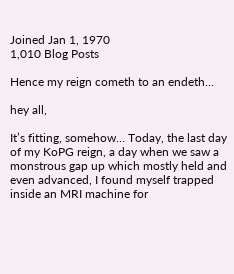Joined Jan 1, 1970
1,010 Blog Posts

Hence my reign cometh to an endeth…

hey all,

It’s fitting, somehow… Today, the last day of my KoPG reign, a day when we saw a monstrous gap up which mostly held and even advanced, I found myself trapped inside an MRI machine for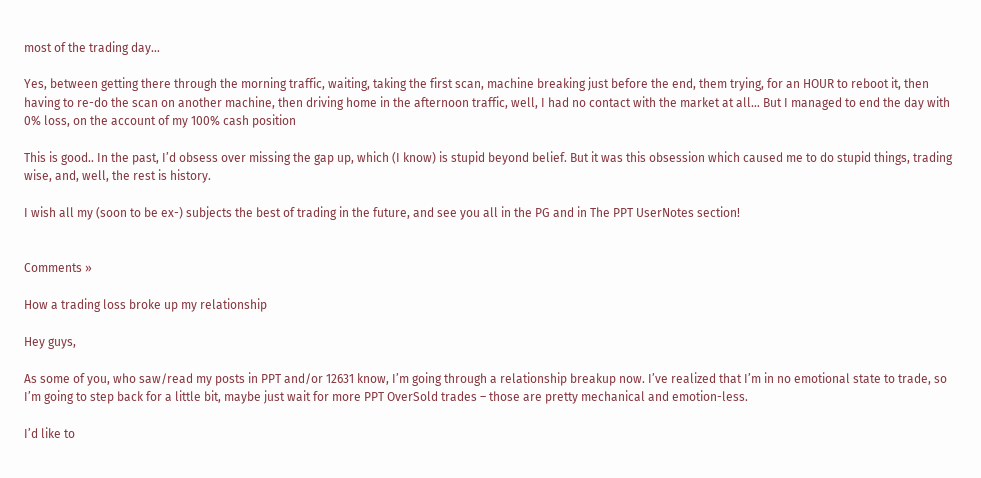most of the trading day…

Yes, between getting there through the morning traffic, waiting, taking the first scan, machine breaking just before the end, them trying, for an HOUR to reboot it, then having to re-do the scan on another machine, then driving home in the afternoon traffic, well, I had no contact with the market at all… But I managed to end the day with 0% loss, on the account of my 100% cash position

This is good.. In the past, I’d obsess over missing the gap up, which (I know) is stupid beyond belief. But it was this obsession which caused me to do stupid things, trading wise, and, well, the rest is history.

I wish all my (soon to be ex-) subjects the best of trading in the future, and see you all in the PG and in The PPT UserNotes section!


Comments »

How a trading loss broke up my relationship

Hey guys,

As some of you, who saw/read my posts in PPT and/or 12631 know, I’m going through a relationship breakup now. I’ve realized that I’m in no emotional state to trade, so I’m going to step back for a little bit, maybe just wait for more PPT OverSold trades – those are pretty mechanical and emotion-less.

I’d like to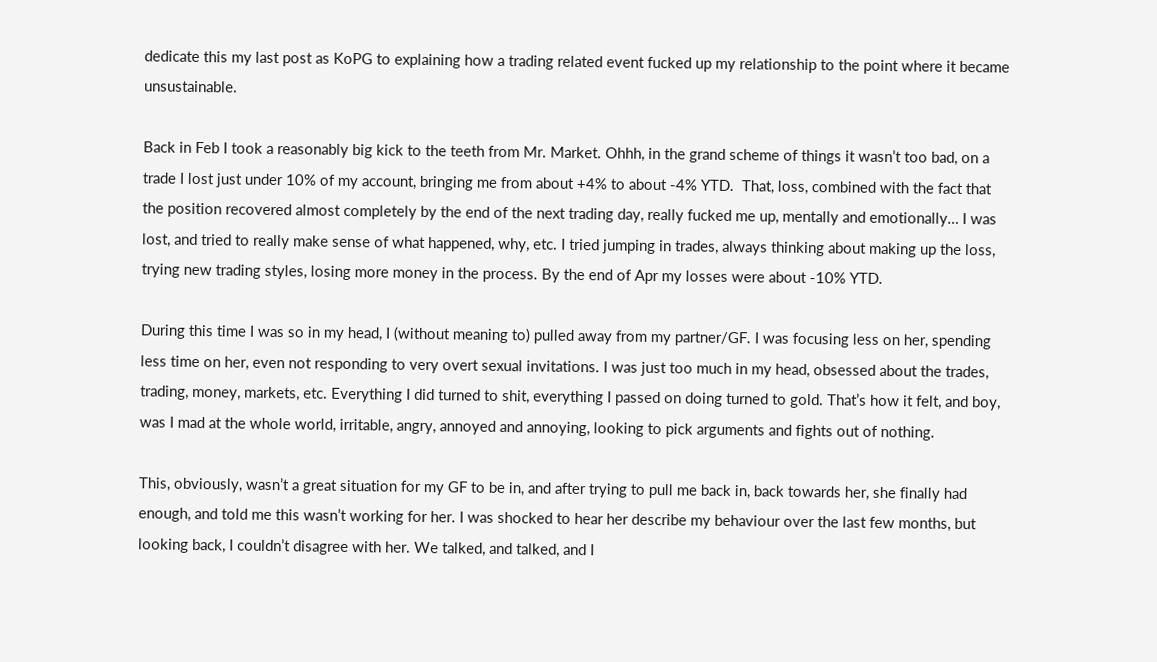dedicate this my last post as KoPG to explaining how a trading related event fucked up my relationship to the point where it became unsustainable.

Back in Feb I took a reasonably big kick to the teeth from Mr. Market. Ohhh, in the grand scheme of things it wasn’t too bad, on a trade I lost just under 10% of my account, bringing me from about +4% to about -4% YTD.  That, loss, combined with the fact that the position recovered almost completely by the end of the next trading day, really fucked me up, mentally and emotionally… I was lost, and tried to really make sense of what happened, why, etc. I tried jumping in trades, always thinking about making up the loss, trying new trading styles, losing more money in the process. By the end of Apr my losses were about -10% YTD.

During this time I was so in my head, I (without meaning to) pulled away from my partner/GF. I was focusing less on her, spending less time on her, even not responding to very overt sexual invitations. I was just too much in my head, obsessed about the trades, trading, money, markets, etc. Everything I did turned to shit, everything I passed on doing turned to gold. That’s how it felt, and boy, was I mad at the whole world, irritable, angry, annoyed and annoying, looking to pick arguments and fights out of nothing.

This, obviously, wasn’t a great situation for my GF to be in, and after trying to pull me back in, back towards her, she finally had enough, and told me this wasn’t working for her. I was shocked to hear her describe my behaviour over the last few months, but looking back, I couldn’t disagree with her. We talked, and talked, and I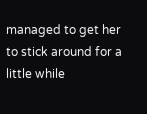managed to get her to stick around for a little while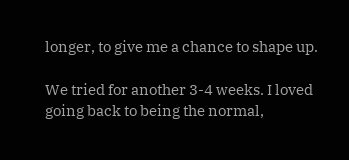longer, to give me a chance to shape up.

We tried for another 3-4 weeks. I loved going back to being the normal,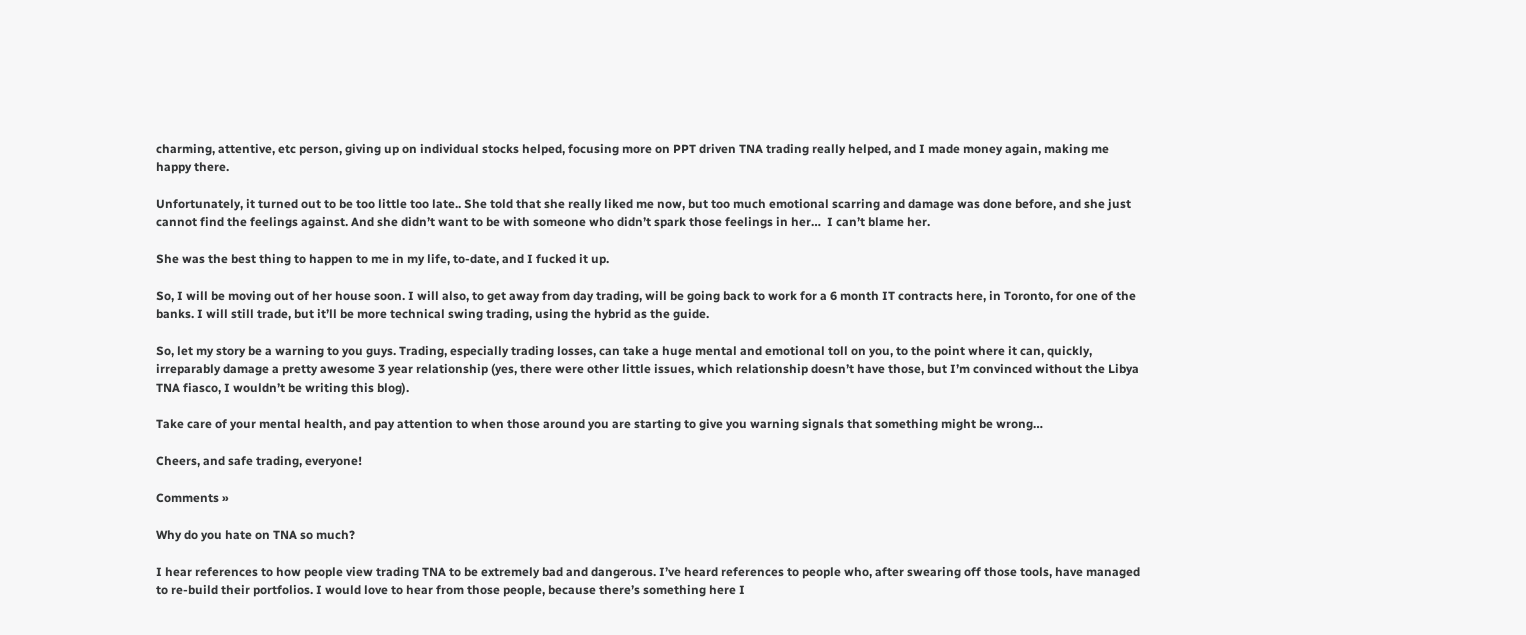charming, attentive, etc person, giving up on individual stocks helped, focusing more on PPT driven TNA trading really helped, and I made money again, making me happy there.

Unfortunately, it turned out to be too little too late.. She told that she really liked me now, but too much emotional scarring and damage was done before, and she just cannot find the feelings against. And she didn’t want to be with someone who didn’t spark those feelings in her…  I can’t blame her.

She was the best thing to happen to me in my life, to-date, and I fucked it up.

So, I will be moving out of her house soon. I will also, to get away from day trading, will be going back to work for a 6 month IT contracts here, in Toronto, for one of the banks. I will still trade, but it’ll be more technical swing trading, using the hybrid as the guide.

So, let my story be a warning to you guys. Trading, especially trading losses, can take a huge mental and emotional toll on you, to the point where it can, quickly, irreparably damage a pretty awesome 3 year relationship (yes, there were other little issues, which relationship doesn’t have those, but I’m convinced without the Libya TNA fiasco, I wouldn’t be writing this blog).

Take care of your mental health, and pay attention to when those around you are starting to give you warning signals that something might be wrong…

Cheers, and safe trading, everyone!

Comments »

Why do you hate on TNA so much?

I hear references to how people view trading TNA to be extremely bad and dangerous. I’ve heard references to people who, after swearing off those tools, have managed to re-build their portfolios. I would love to hear from those people, because there’s something here I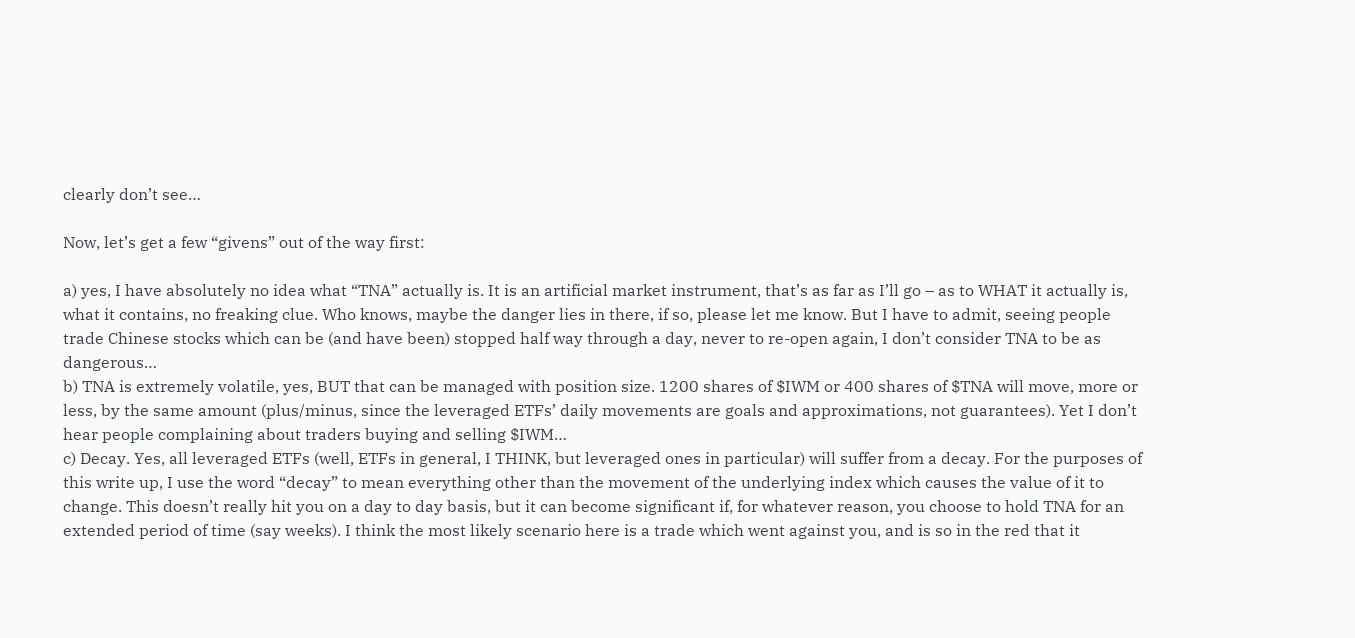clearly don’t see…

Now, let’s get a few “givens” out of the way first:

a) yes, I have absolutely no idea what “TNA” actually is. It is an artificial market instrument, that’s as far as I’ll go – as to WHAT it actually is, what it contains, no freaking clue. Who knows, maybe the danger lies in there, if so, please let me know. But I have to admit, seeing people trade Chinese stocks which can be (and have been) stopped half way through a day, never to re-open again, I don’t consider TNA to be as dangerous…
b) TNA is extremely volatile, yes, BUT that can be managed with position size. 1200 shares of $IWM or 400 shares of $TNA will move, more or less, by the same amount (plus/minus, since the leveraged ETFs’ daily movements are goals and approximations, not guarantees). Yet I don’t hear people complaining about traders buying and selling $IWM…
c) Decay. Yes, all leveraged ETFs (well, ETFs in general, I THINK, but leveraged ones in particular) will suffer from a decay. For the purposes of this write up, I use the word “decay” to mean everything other than the movement of the underlying index which causes the value of it to change. This doesn’t really hit you on a day to day basis, but it can become significant if, for whatever reason, you choose to hold TNA for an extended period of time (say weeks). I think the most likely scenario here is a trade which went against you, and is so in the red that it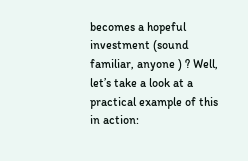becomes a hopeful investment (sound familiar, anyone ) ? Well, let’s take a look at a practical example of this in action: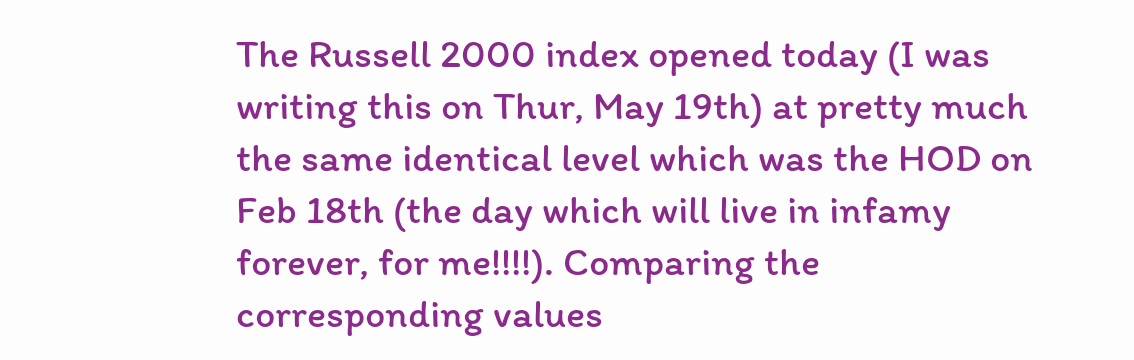The Russell 2000 index opened today (I was writing this on Thur, May 19th) at pretty much the same identical level which was the HOD on Feb 18th (the day which will live in infamy forever, for me!!!!). Comparing the corresponding values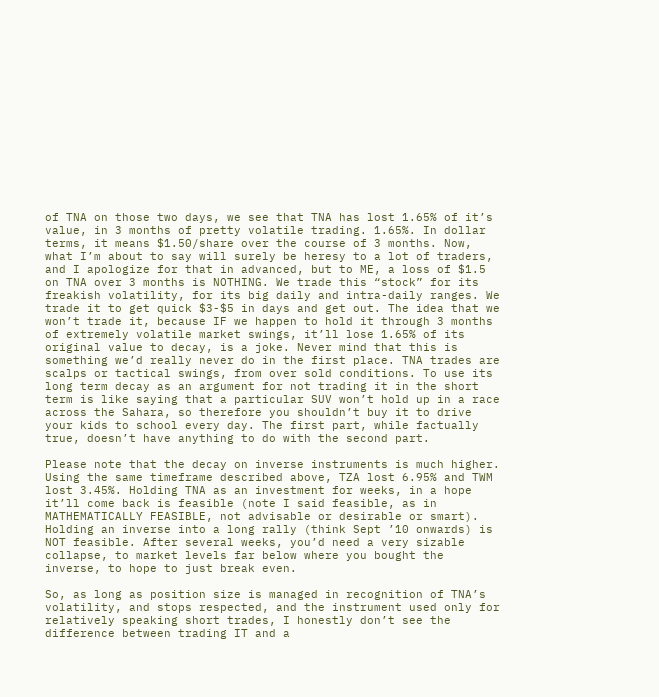of TNA on those two days, we see that TNA has lost 1.65% of it’s value, in 3 months of pretty volatile trading. 1.65%. In dollar terms, it means $1.50/share over the course of 3 months. Now, what I’m about to say will surely be heresy to a lot of traders, and I apologize for that in advanced, but to ME, a loss of $1.5 on TNA over 3 months is NOTHING. We trade this “stock” for its freakish volatility, for its big daily and intra-daily ranges. We trade it to get quick $3-$5 in days and get out. The idea that we won’t trade it, because IF we happen to hold it through 3 months of extremely volatile market swings, it’ll lose 1.65% of its original value to decay, is a joke. Never mind that this is something we’d really never do in the first place. TNA trades are scalps or tactical swings, from over sold conditions. To use its long term decay as an argument for not trading it in the short term is like saying that a particular SUV won’t hold up in a race across the Sahara, so therefore you shouldn’t buy it to drive your kids to school every day. The first part, while factually true, doesn’t have anything to do with the second part.

Please note that the decay on inverse instruments is much higher. Using the same timeframe described above, TZA lost 6.95% and TWM lost 3.45%. Holding TNA as an investment for weeks, in a hope it’ll come back is feasible (note I said feasible, as in MATHEMATICALLY FEASIBLE, not advisable or desirable or smart). Holding an inverse into a long rally (think Sept ’10 onwards) is NOT feasible. After several weeks, you’d need a very sizable collapse, to market levels far below where you bought the inverse, to hope to just break even.

So, as long as position size is managed in recognition of TNA’s volatility, and stops respected, and the instrument used only for relatively speaking short trades, I honestly don’t see the difference between trading IT and a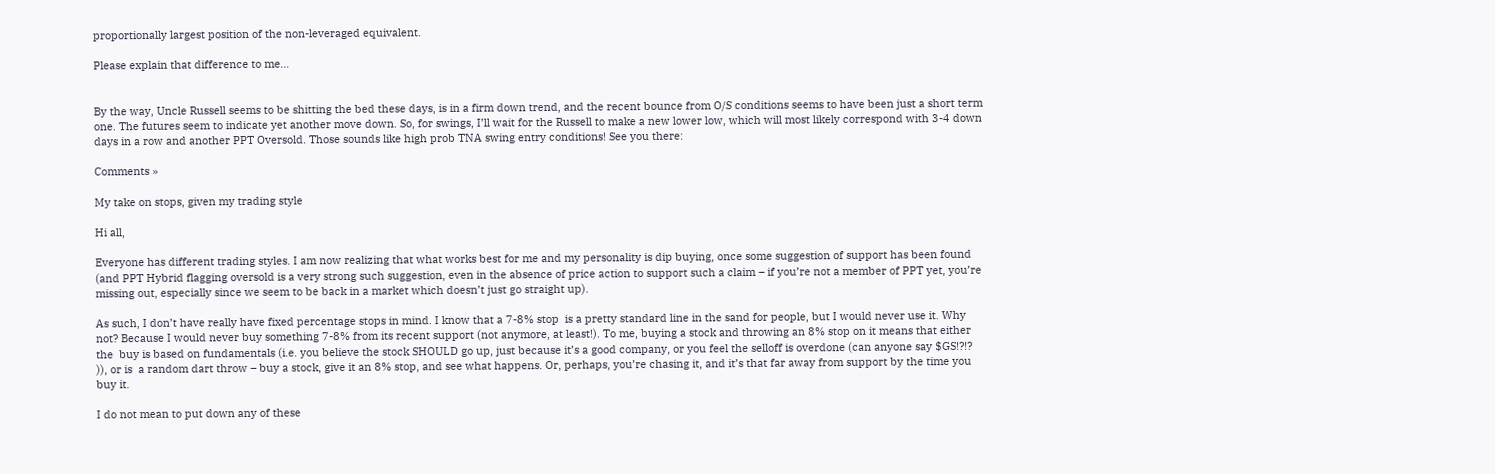proportionally largest position of the non-leveraged equivalent.

Please explain that difference to me…


By the way, Uncle Russell seems to be shitting the bed these days, is in a firm down trend, and the recent bounce from O/S conditions seems to have been just a short term one. The futures seem to indicate yet another move down. So, for swings, I’ll wait for the Russell to make a new lower low, which will most likely correspond with 3-4 down days in a row and another PPT Oversold. Those sounds like high prob TNA swing entry conditions! See you there:

Comments »

My take on stops, given my trading style

Hi all,

Everyone has different trading styles. I am now realizing that what works best for me and my personality is dip buying, once some suggestion of support has been found (and PPT Hybrid flagging oversold is a very strong such suggestion, even in the absence of price action to support such a claim – if you’re not a member of PPT yet, you’re missing out, especially since we seem to be back in a market which doesn’t just go straight up).

As such, I don’t have really have fixed percentage stops in mind. I know that a 7-8% stop  is a pretty standard line in the sand for people, but I would never use it. Why not? Because I would never buy something 7-8% from its recent support (not anymore, at least!). To me, buying a stock and throwing an 8% stop on it means that either the  buy is based on fundamentals (i.e. you believe the stock SHOULD go up, just because it’s a good company, or you feel the selloff is overdone (can anyone say $GS!?!?  )), or is  a random dart throw – buy a stock, give it an 8% stop, and see what happens. Or, perhaps, you’re chasing it, and it’s that far away from support by the time you buy it.

I do not mean to put down any of these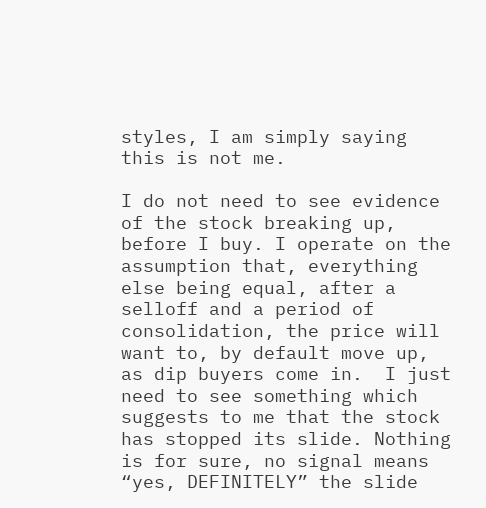styles, I am simply saying this is not me.

I do not need to see evidence of the stock breaking up, before I buy. I operate on the assumption that, everything else being equal, after a selloff and a period of consolidation, the price will want to, by default move up, as dip buyers come in.  I just need to see something which suggests to me that the stock has stopped its slide. Nothing is for sure, no signal means “yes, DEFINITELY” the slide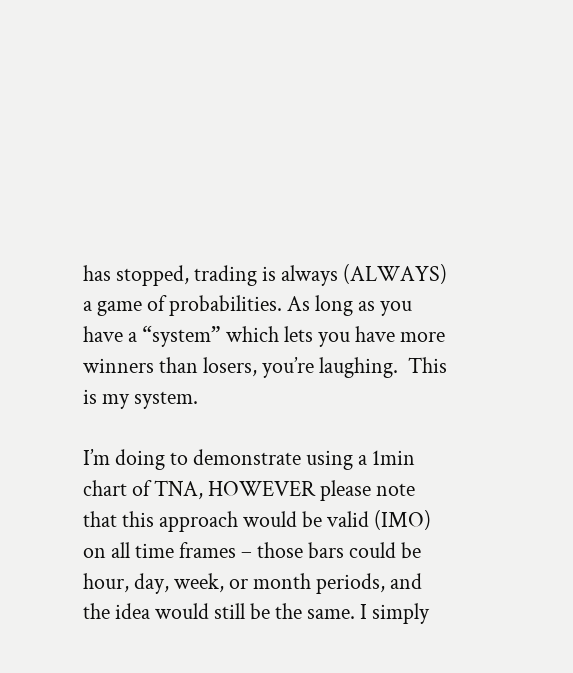has stopped, trading is always (ALWAYS) a game of probabilities. As long as you have a “system” which lets you have more winners than losers, you’re laughing.  This is my system.

I’m doing to demonstrate using a 1min chart of TNA, HOWEVER please note that this approach would be valid (IMO) on all time frames – those bars could be hour, day, week, or month periods, and the idea would still be the same. I simply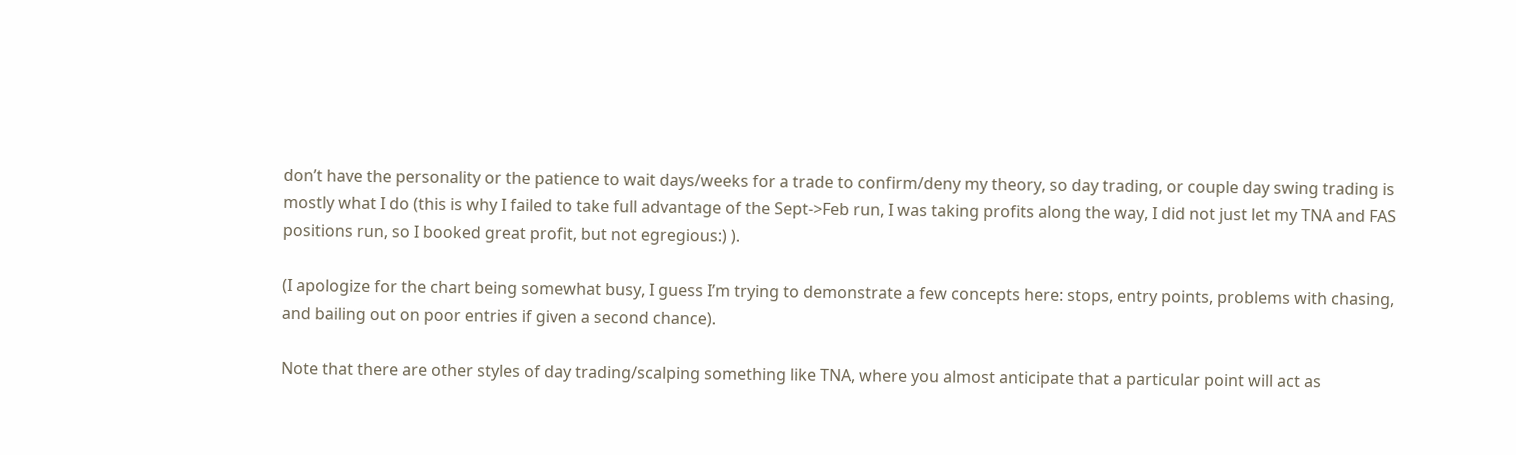don’t have the personality or the patience to wait days/weeks for a trade to confirm/deny my theory, so day trading, or couple day swing trading is mostly what I do (this is why I failed to take full advantage of the Sept->Feb run, I was taking profits along the way, I did not just let my TNA and FAS positions run, so I booked great profit, but not egregious:) ).

(I apologize for the chart being somewhat busy, I guess I’m trying to demonstrate a few concepts here: stops, entry points, problems with chasing, and bailing out on poor entries if given a second chance).

Note that there are other styles of day trading/scalping something like TNA, where you almost anticipate that a particular point will act as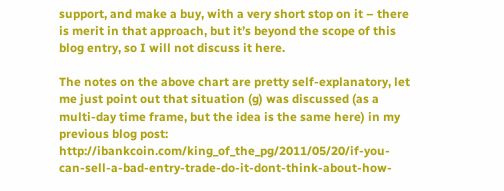support, and make a buy, with a very short stop on it – there is merit in that approach, but it’s beyond the scope of this blog entry, so I will not discuss it here.

The notes on the above chart are pretty self-explanatory, let me just point out that situation (g) was discussed (as a multi-day time frame, but the idea is the same here) in my previous blog post: http://ibankcoin.com/king_of_the_pg/2011/05/20/if-you-can-sell-a-bad-entry-trade-do-it-dont-think-about-how-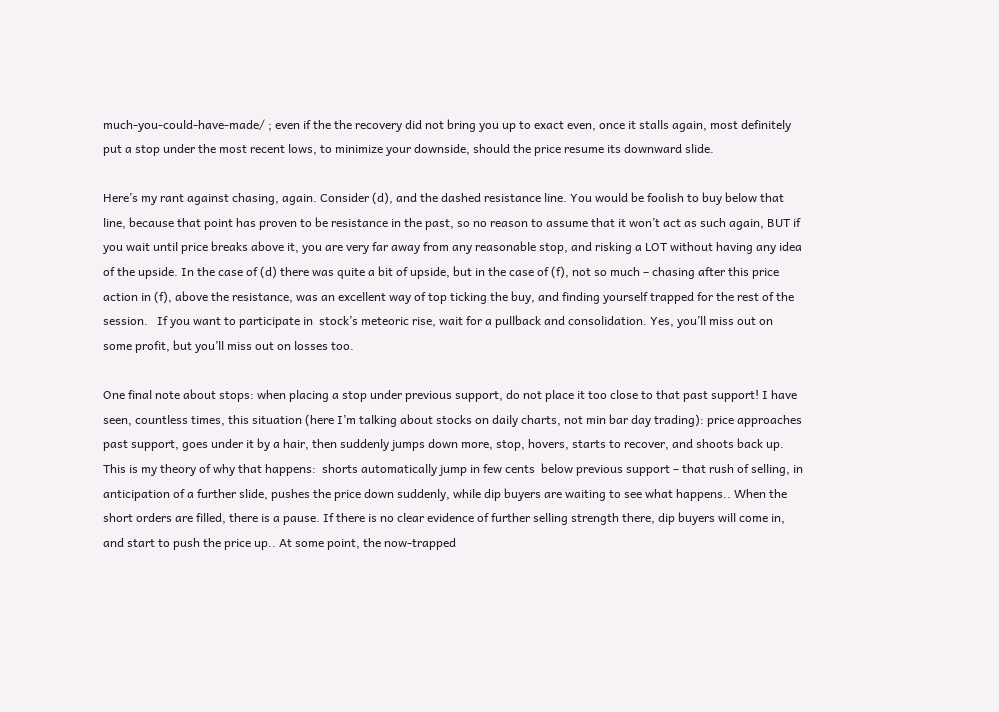much-you-could-have-made/ ; even if the the recovery did not bring you up to exact even, once it stalls again, most definitely put a stop under the most recent lows, to minimize your downside, should the price resume its downward slide.

Here’s my rant against chasing, again. Consider (d), and the dashed resistance line. You would be foolish to buy below that line, because that point has proven to be resistance in the past, so no reason to assume that it won’t act as such again, BUT if you wait until price breaks above it, you are very far away from any reasonable stop, and risking a LOT without having any idea of the upside. In the case of (d) there was quite a bit of upside, but in the case of (f), not so much – chasing after this price action in (f), above the resistance, was an excellent way of top ticking the buy, and finding yourself trapped for the rest of the session.   If you want to participate in  stock’s meteoric rise, wait for a pullback and consolidation. Yes, you’ll miss out on some profit, but you’ll miss out on losses too.

One final note about stops: when placing a stop under previous support, do not place it too close to that past support! I have seen, countless times, this situation (here I’m talking about stocks on daily charts, not min bar day trading): price approaches past support, goes under it by a hair, then suddenly jumps down more, stop, hovers, starts to recover, and shoots back up.  This is my theory of why that happens:  shorts automatically jump in few cents  below previous support – that rush of selling, in anticipation of a further slide, pushes the price down suddenly, while dip buyers are waiting to see what happens.. When the short orders are filled, there is a pause. If there is no clear evidence of further selling strength there, dip buyers will come in, and start to push the price up.. At some point, the now-trapped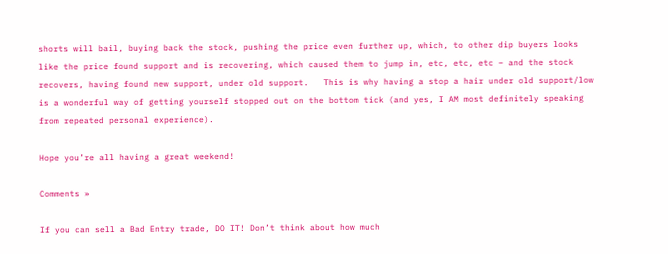shorts will bail, buying back the stock, pushing the price even further up, which, to other dip buyers looks like the price found support and is recovering, which caused them to jump in, etc, etc, etc – and the stock recovers, having found new support, under old support.   This is why having a stop a hair under old support/low is a wonderful way of getting yourself stopped out on the bottom tick (and yes, I AM most definitely speaking from repeated personal experience).

Hope you’re all having a great weekend!

Comments »

If you can sell a Bad Entry trade, DO IT! Don’t think about how much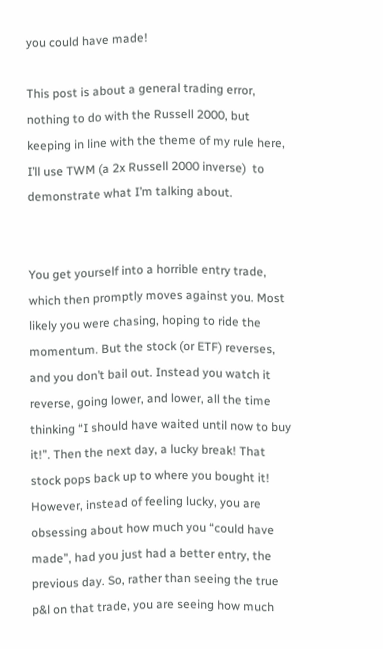you could have made!

This post is about a general trading error, nothing to do with the Russell 2000, but keeping in line with the theme of my rule here, I’ll use TWM (a 2x Russell 2000 inverse)  to demonstrate what I’m talking about.


You get yourself into a horrible entry trade, which then promptly moves against you. Most likely you were chasing, hoping to ride the momentum. But the stock (or ETF) reverses, and you don’t bail out. Instead you watch it reverse, going lower, and lower, all the time thinking “I should have waited until now to buy it!”. Then the next day, a lucky break! That stock pops back up to where you bought it! However, instead of feeling lucky, you are obsessing about how much you “could have made”, had you just had a better entry, the previous day. So, rather than seeing the true p&l on that trade, you are seeing how much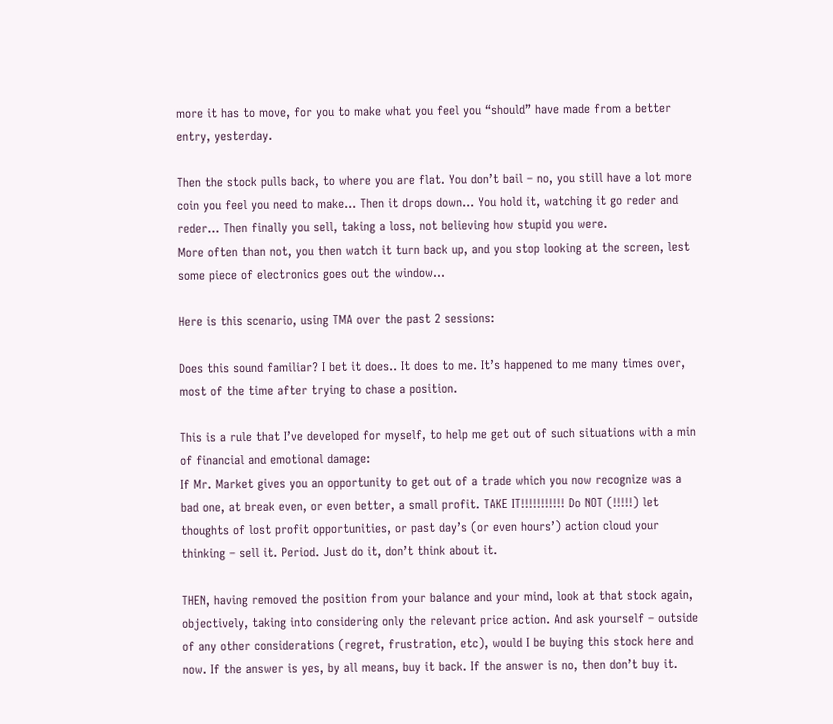more it has to move, for you to make what you feel you “should” have made from a better entry, yesterday.

Then the stock pulls back, to where you are flat. You don’t bail – no, you still have a lot more coin you feel you need to make… Then it drops down… You hold it, watching it go reder and reder… Then finally you sell, taking a loss, not believing how stupid you were.
More often than not, you then watch it turn back up, and you stop looking at the screen, lest some piece of electronics goes out the window…

Here is this scenario, using TMA over the past 2 sessions:

Does this sound familiar? I bet it does.. It does to me. It’s happened to me many times over, most of the time after trying to chase a position.

This is a rule that I’ve developed for myself, to help me get out of such situations with a min of financial and emotional damage:
If Mr. Market gives you an opportunity to get out of a trade which you now recognize was a bad one, at break even, or even better, a small profit. TAKE IT!!!!!!!!!!! Do NOT (!!!!!) let thoughts of lost profit opportunities, or past day’s (or even hours’) action cloud your thinking – sell it. Period. Just do it, don’t think about it.

THEN, having removed the position from your balance and your mind, look at that stock again, objectively, taking into considering only the relevant price action. And ask yourself – outside of any other considerations (regret, frustration, etc), would I be buying this stock here and now. If the answer is yes, by all means, buy it back. If the answer is no, then don’t buy it.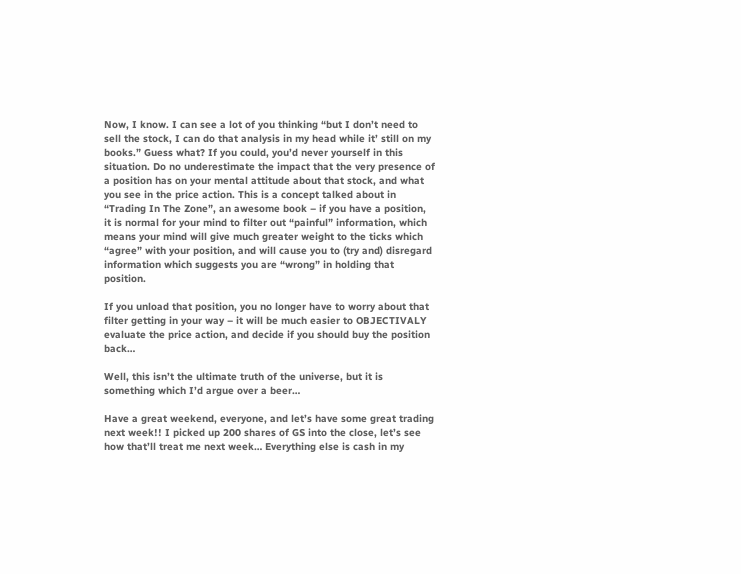Now, I know. I can see a lot of you thinking “but I don’t need to sell the stock, I can do that analysis in my head while it’ still on my books.” Guess what? If you could, you’d never yourself in this situation. Do no underestimate the impact that the very presence of a position has on your mental attitude about that stock, and what you see in the price action. This is a concept talked about in “Trading In The Zone”, an awesome book – if you have a position, it is normal for your mind to filter out “painful” information, which means your mind will give much greater weight to the ticks which “agree” with your position, and will cause you to (try and) disregard information which suggests you are “wrong” in holding that position.

If you unload that position, you no longer have to worry about that filter getting in your way – it will be much easier to OBJECTIVALY evaluate the price action, and decide if you should buy the position back…

Well, this isn’t the ultimate truth of the universe, but it is something which I’d argue over a beer…

Have a great weekend, everyone, and let’s have some great trading next week!! I picked up 200 shares of GS into the close, let’s see how that’ll treat me next week… Everything else is cash in my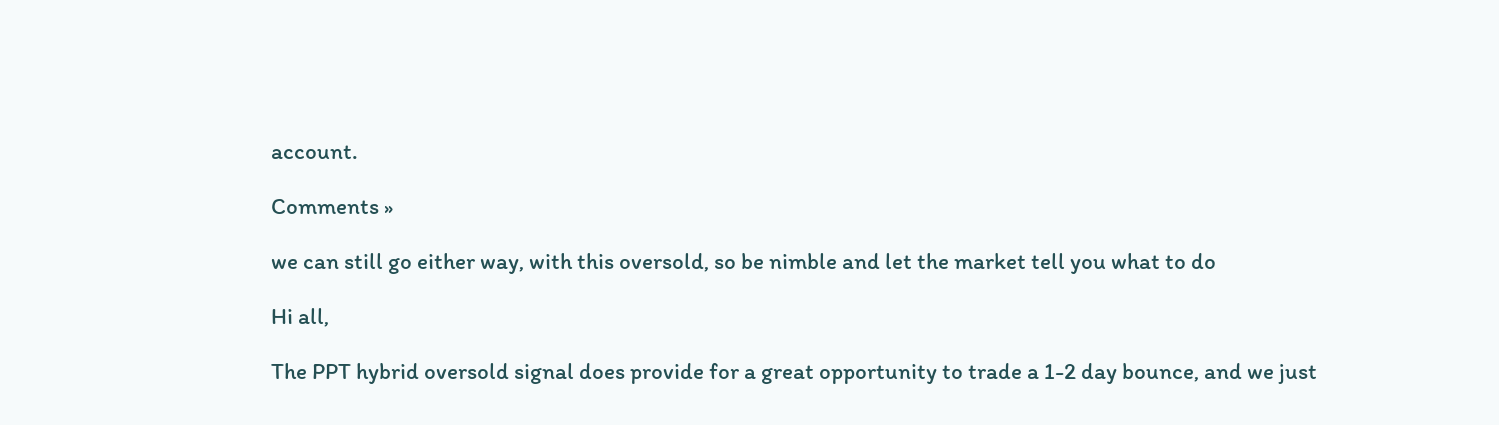account.

Comments »

we can still go either way, with this oversold, so be nimble and let the market tell you what to do

Hi all,

The PPT hybrid oversold signal does provide for a great opportunity to trade a 1-2 day bounce, and we just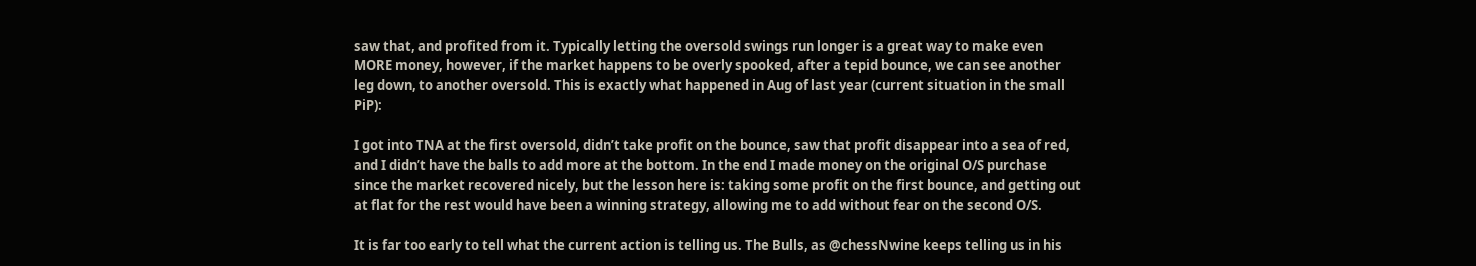saw that, and profited from it. Typically letting the oversold swings run longer is a great way to make even MORE money, however, if the market happens to be overly spooked, after a tepid bounce, we can see another leg down, to another oversold. This is exactly what happened in Aug of last year (current situation in the small PiP):

I got into TNA at the first oversold, didn’t take profit on the bounce, saw that profit disappear into a sea of red, and I didn’t have the balls to add more at the bottom. In the end I made money on the original O/S purchase  since the market recovered nicely, but the lesson here is: taking some profit on the first bounce, and getting out at flat for the rest would have been a winning strategy, allowing me to add without fear on the second O/S.

It is far too early to tell what the current action is telling us. The Bulls, as @chessNwine keeps telling us in his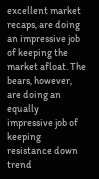excellent market recaps, are doing an impressive job of keeping the market afloat. The bears, however, are doing an equally impressive job of keeping resistance down trend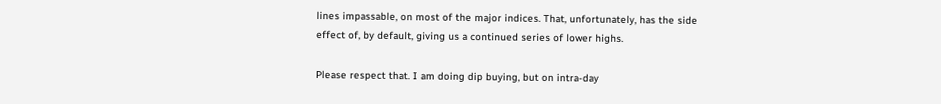lines impassable, on most of the major indices. That, unfortunately, has the side effect of, by default, giving us a continued series of lower highs.

Please respect that. I am doing dip buying, but on intra-day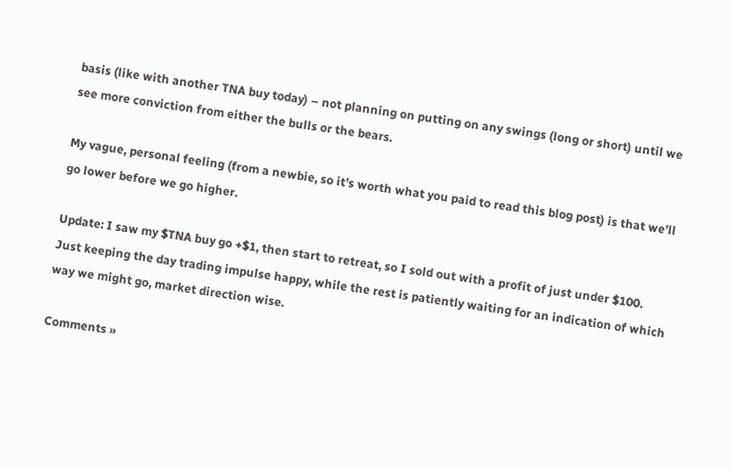basis (like with another TNA buy today) – not planning on putting on any swings (long or short) until we see more conviction from either the bulls or the bears.

My vague, personal feeling (from a newbie, so it’s worth what you paid to read this blog post) is that we’ll go lower before we go higher.

Update: I saw my $TNA buy go +$1, then start to retreat, so I sold out with a profit of just under $100.  Just keeping the day trading impulse happy, while the rest is patiently waiting for an indication of which way we might go, market direction wise.

Comments »